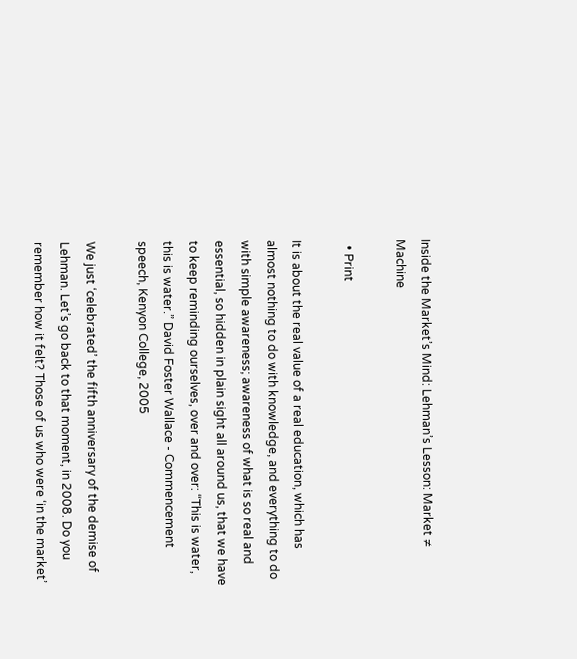Inside the Market’s Mind: Lehman’s Lesson: Market ≠ Machine

  • Print

It is about the real value of a real education, which has almost nothing to do with knowledge, and everything to do with simple awareness; awareness of what is so real and essential, so hidden in plain sight all around us, that we have to keep reminding ourselves, over and over: “This is water, this is water.” David Foster Wallace - Commencement speech, Kenyon College, 2005

We just ‘celebrated’ the fifth anniversary of the demise of Lehman. Let’s go back to that moment, in 2008. Do you remember how it felt? Those of us who were ‘in the market’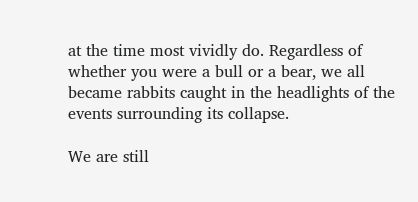at the time most vividly do. Regardless of whether you were a bull or a bear, we all became rabbits caught in the headlights of the events surrounding its collapse.

We are still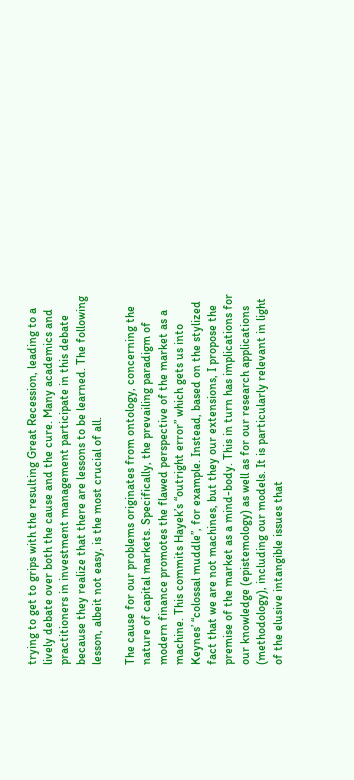trying to get to grips with the resulting Great Recession, leading to a lively debate over both the cause and the cure. Many academics and practitioners in investment management participate in this debate because they realize that there are lessons to be learned. The following lesson, albeit not easy, is the most crucial of all.

The cause for our problems originates from ontology, concerning the nature of capital markets. Specifically, the prevailing paradigm of modern finance promotes the flawed perspective of the market as a machine. This commits Hayek’s “outright error” which gets us into Keynes’ “colossal muddle”, for example. Instead, based on the stylized fact that we are not machines, but they our extensions, I propose the premise of the market as a mind-body. This in turn has implications for our knowledge (epistemology) as well as for our research applications (methodology), including our models. It is particularly relevant in light of the elusive intangible issues that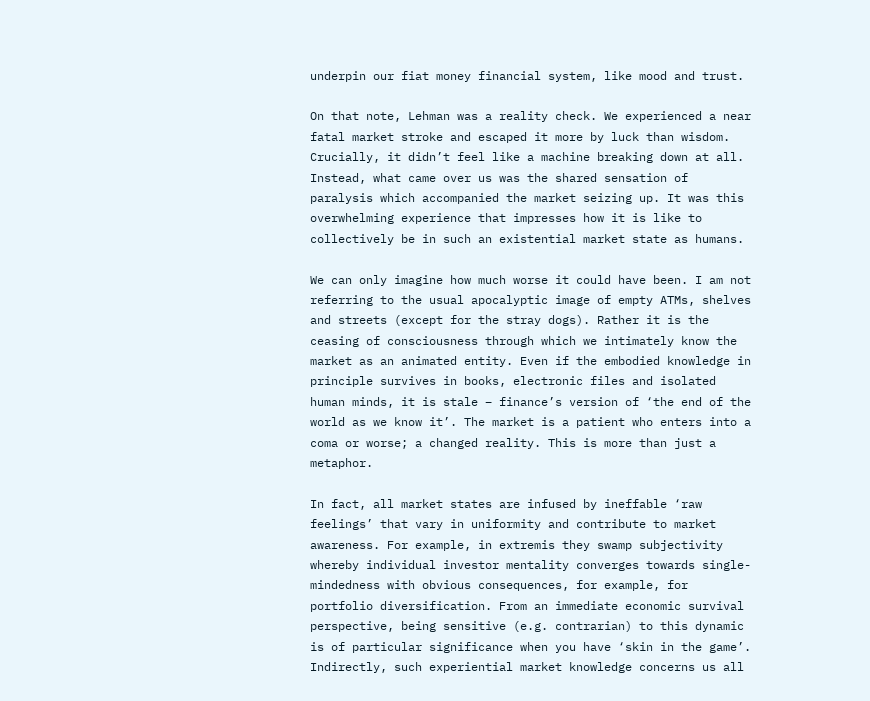underpin our fiat money financial system, like mood and trust.

On that note, Lehman was a reality check. We experienced a near fatal market stroke and escaped it more by luck than wisdom. Crucially, it didn’t feel like a machine breaking down at all. Instead, what came over us was the shared sensation of paralysis which accompanied the market seizing up. It was this overwhelming experience that impresses how it is like to collectively be in such an existential market state as humans.

We can only imagine how much worse it could have been. I am not referring to the usual apocalyptic image of empty ATMs, shelves and streets (except for the stray dogs). Rather it is the ceasing of consciousness through which we intimately know the market as an animated entity. Even if the embodied knowledge in principle survives in books, electronic files and isolated human minds, it is stale – finance’s version of ‘the end of the world as we know it’. The market is a patient who enters into a coma or worse; a changed reality. This is more than just a metaphor.

In fact, all market states are infused by ineffable ‘raw feelings’ that vary in uniformity and contribute to market awareness. For example, in extremis they swamp subjectivity whereby individual investor mentality converges towards single-mindedness with obvious consequences, for example, for portfolio diversification. From an immediate economic survival perspective, being sensitive (e.g. contrarian) to this dynamic is of particular significance when you have ‘skin in the game’. Indirectly, such experiential market knowledge concerns us all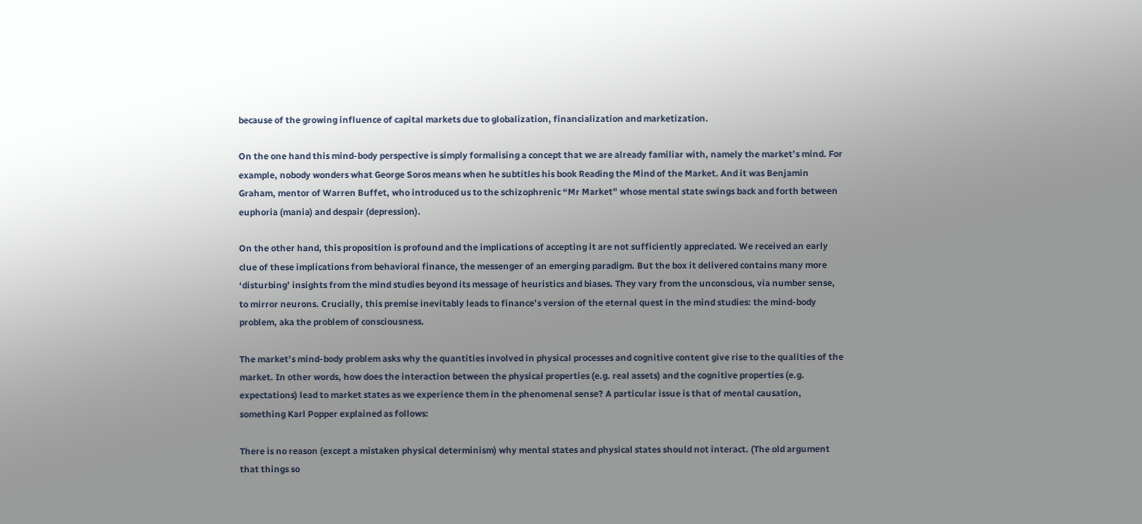because of the growing influence of capital markets due to globalization, financialization and marketization.

On the one hand this mind-body perspective is simply formalising a concept that we are already familiar with, namely the market’s mind. For example, nobody wonders what George Soros means when he subtitles his book Reading the Mind of the Market. And it was Benjamin Graham, mentor of Warren Buffet, who introduced us to the schizophrenic “Mr Market” whose mental state swings back and forth between euphoria (mania) and despair (depression).

On the other hand, this proposition is profound and the implications of accepting it are not sufficiently appreciated. We received an early clue of these implications from behavioral finance, the messenger of an emerging paradigm. But the box it delivered contains many more ‘disturbing’ insights from the mind studies beyond its message of heuristics and biases. They vary from the unconscious, via number sense, to mirror neurons. Crucially, this premise inevitably leads to finance’s version of the eternal quest in the mind studies: the mind-body problem, aka the problem of consciousness.

The market’s mind-body problem asks why the quantities involved in physical processes and cognitive content give rise to the qualities of the market. In other words, how does the interaction between the physical properties (e.g. real assets) and the cognitive properties (e.g. expectations) lead to market states as we experience them in the phenomenal sense? A particular issue is that of mental causation, something Karl Popper explained as follows:

There is no reason (except a mistaken physical determinism) why mental states and physical states should not interact. (The old argument that things so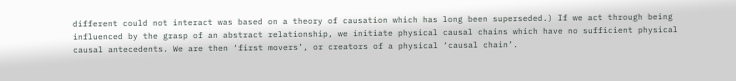different could not interact was based on a theory of causation which has long been superseded.) If we act through being influenced by the grasp of an abstract relationship, we initiate physical causal chains which have no sufficient physical causal antecedents. We are then ‘first movers’, or creators of a physical ‘causal chain’.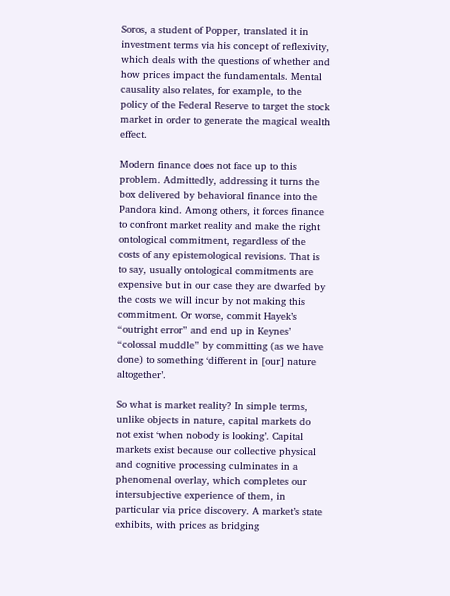Soros, a student of Popper, translated it in investment terms via his concept of reflexivity, which deals with the questions of whether and how prices impact the fundamentals. Mental causality also relates, for example, to the policy of the Federal Reserve to target the stock market in order to generate the magical wealth effect.

Modern finance does not face up to this problem. Admittedly, addressing it turns the box delivered by behavioral finance into the Pandora kind. Among others, it forces finance to confront market reality and make the right ontological commitment, regardless of the costs of any epistemological revisions. That is to say, usually ontological commitments are expensive but in our case they are dwarfed by the costs we will incur by not making this commitment. Or worse, commit Hayek’s “outright error” and end up in Keynes’ “colossal muddle” by committing (as we have done) to something ‘different in [our] nature altogether’.

So what is market reality? In simple terms, unlike objects in nature, capital markets do not exist ‘when nobody is looking’. Capital markets exist because our collective physical and cognitive processing culminates in a phenomenal overlay, which completes our intersubjective experience of them, in particular via price discovery. A market’s state exhibits, with prices as bridging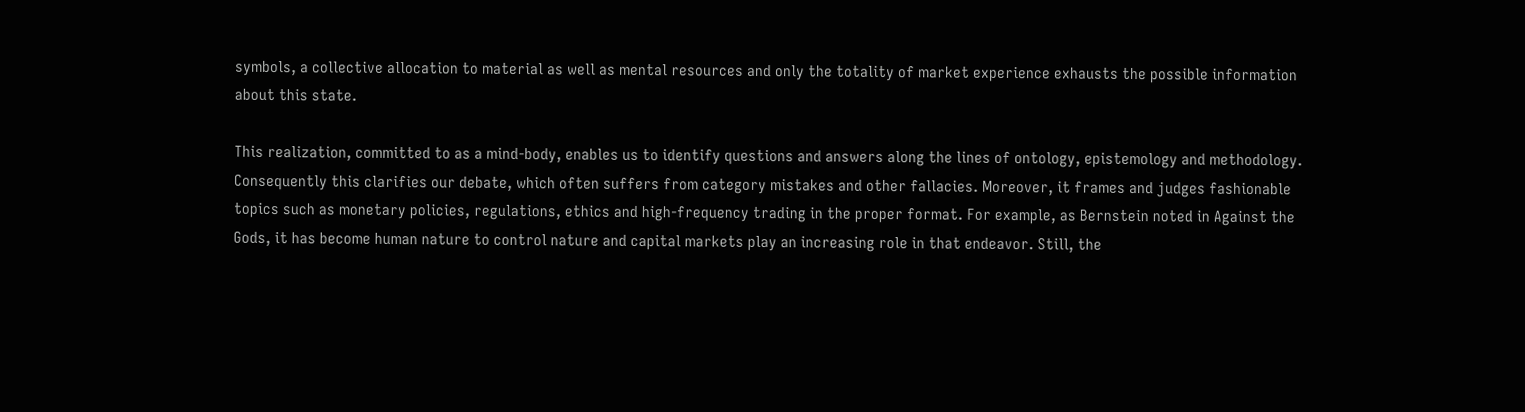symbols, a collective allocation to material as well as mental resources and only the totality of market experience exhausts the possible information about this state.

This realization, committed to as a mind-body, enables us to identify questions and answers along the lines of ontology, epistemology and methodology. Consequently this clarifies our debate, which often suffers from category mistakes and other fallacies. Moreover, it frames and judges fashionable topics such as monetary policies, regulations, ethics and high-frequency trading in the proper format. For example, as Bernstein noted in Against the Gods, it has become human nature to control nature and capital markets play an increasing role in that endeavor. Still, the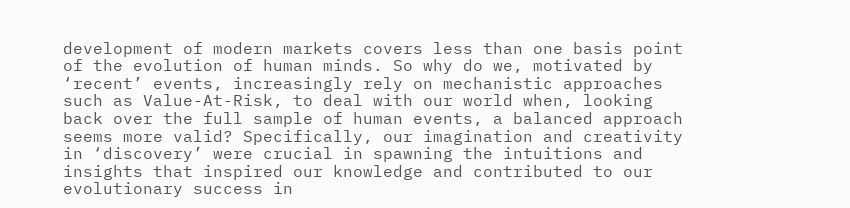development of modern markets covers less than one basis point of the evolution of human minds. So why do we, motivated by ‘recent’ events, increasingly rely on mechanistic approaches such as Value-At-Risk, to deal with our world when, looking back over the full sample of human events, a balanced approach seems more valid? Specifically, our imagination and creativity in ‘discovery’ were crucial in spawning the intuitions and insights that inspired our knowledge and contributed to our evolutionary success in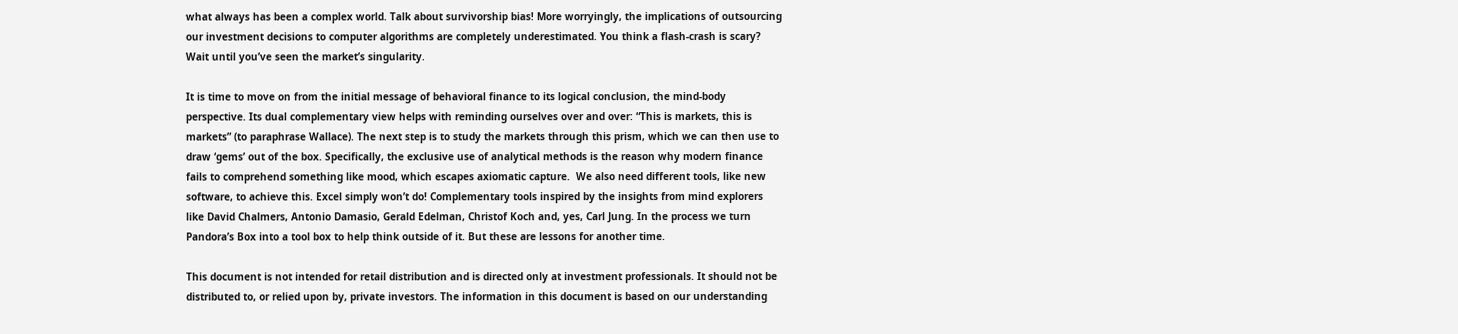what always has been a complex world. Talk about survivorship bias! More worryingly, the implications of outsourcing our investment decisions to computer algorithms are completely underestimated. You think a flash-crash is scary? Wait until you’ve seen the market’s singularity.

It is time to move on from the initial message of behavioral finance to its logical conclusion, the mind-body perspective. Its dual complementary view helps with reminding ourselves over and over: “This is markets, this is markets” (to paraphrase Wallace). The next step is to study the markets through this prism, which we can then use to draw ‘gems’ out of the box. Specifically, the exclusive use of analytical methods is the reason why modern finance fails to comprehend something like mood, which escapes axiomatic capture.  We also need different tools, like new software, to achieve this. Excel simply won’t do! Complementary tools inspired by the insights from mind explorers like David Chalmers, Antonio Damasio, Gerald Edelman, Christof Koch and, yes, Carl Jung. In the process we turn Pandora’s Box into a tool box to help think outside of it. But these are lessons for another time.

This document is not intended for retail distribution and is directed only at investment professionals. It should not be distributed to, or relied upon by, private investors. The information in this document is based on our understanding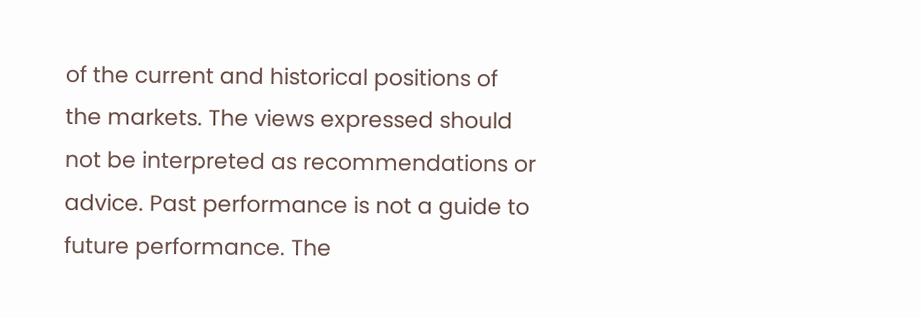of the current and historical positions of the markets. The views expressed should not be interpreted as recommendations or advice. Past performance is not a guide to future performance. The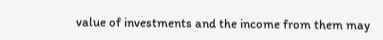value of investments and the income from them may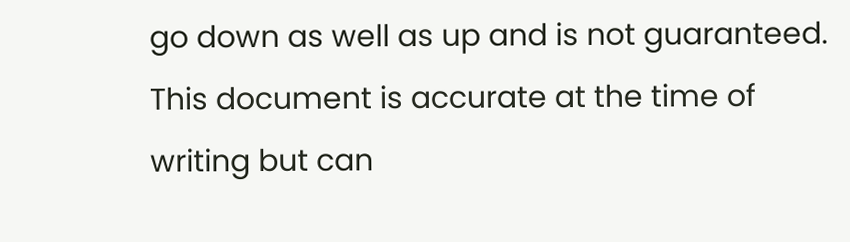go down as well as up and is not guaranteed. This document is accurate at the time of writing but can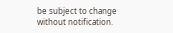be subject to change without notification.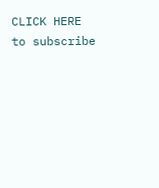CLICK HERE to subscribe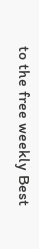to the free weekly Best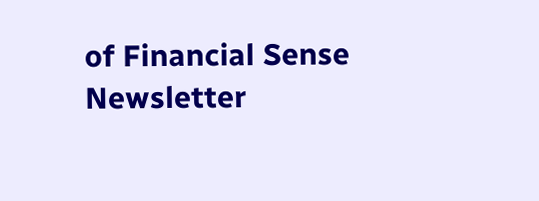of Financial Sense Newsletter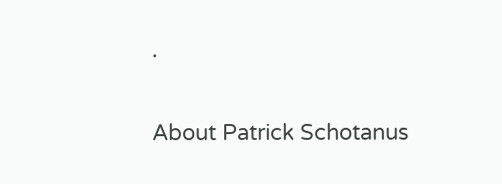.

About Patrick Schotanus